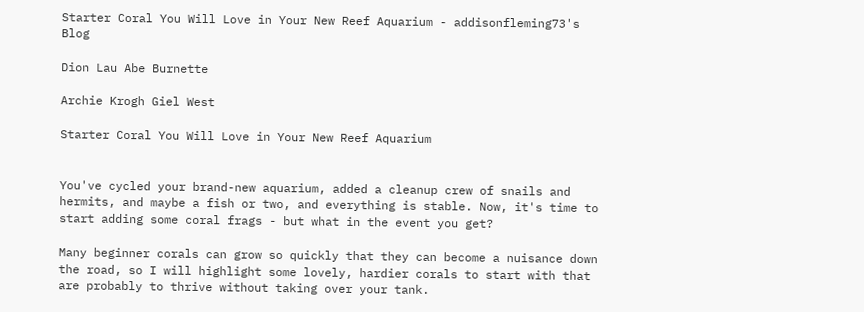Starter Coral You Will Love in Your New Reef Aquarium - addisonfleming73's Blog

Dion Lau Abe Burnette

Archie Krogh Giel West

Starter Coral You Will Love in Your New Reef Aquarium


You've cycled your brand-new aquarium, added a cleanup crew of snails and hermits, and maybe a fish or two, and everything is stable. Now, it's time to start adding some coral frags - but what in the event you get?

Many beginner corals can grow so quickly that they can become a nuisance down the road, so I will highlight some lovely, hardier corals to start with that are probably to thrive without taking over your tank.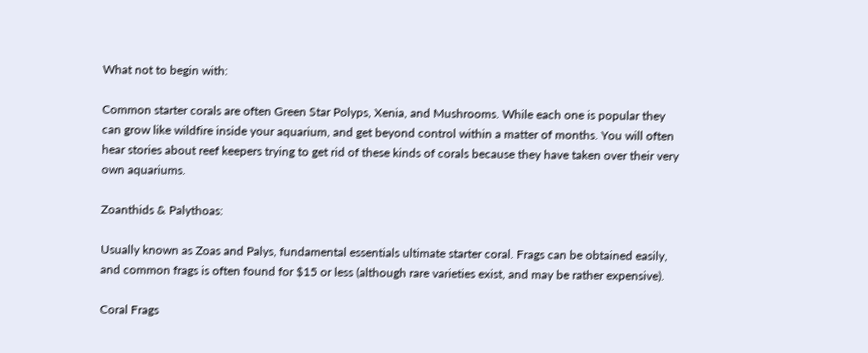What not to begin with:

Common starter corals are often Green Star Polyps, Xenia, and Mushrooms. While each one is popular they can grow like wildfire inside your aquarium, and get beyond control within a matter of months. You will often hear stories about reef keepers trying to get rid of these kinds of corals because they have taken over their very own aquariums.

Zoanthids & Palythoas:

Usually known as Zoas and Palys, fundamental essentials ultimate starter coral. Frags can be obtained easily, and common frags is often found for $15 or less (although rare varieties exist, and may be rather expensive).

Coral Frags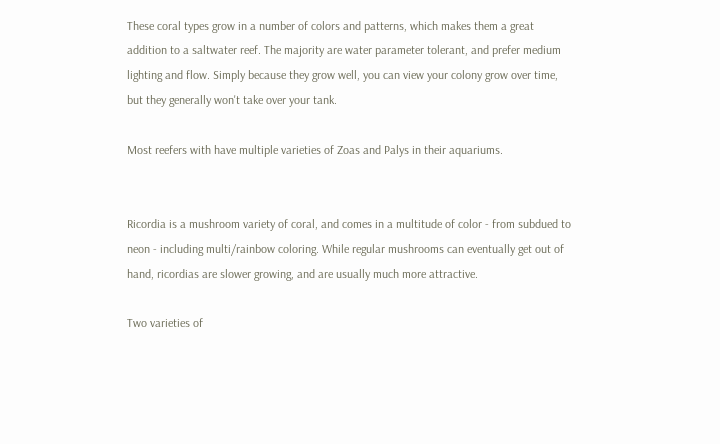These coral types grow in a number of colors and patterns, which makes them a great addition to a saltwater reef. The majority are water parameter tolerant, and prefer medium lighting and flow. Simply because they grow well, you can view your colony grow over time, but they generally won't take over your tank.

Most reefers with have multiple varieties of Zoas and Palys in their aquariums.


Ricordia is a mushroom variety of coral, and comes in a multitude of color - from subdued to neon - including multi/rainbow coloring. While regular mushrooms can eventually get out of hand, ricordias are slower growing, and are usually much more attractive.

Two varieties of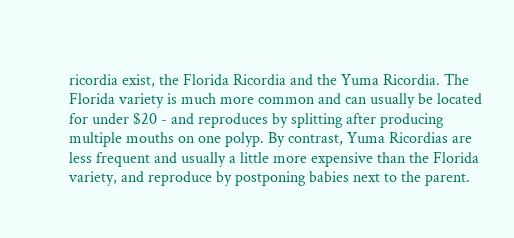ricordia exist, the Florida Ricordia and the Yuma Ricordia. The Florida variety is much more common and can usually be located for under $20 - and reproduces by splitting after producing multiple mouths on one polyp. By contrast, Yuma Ricordias are less frequent and usually a little more expensive than the Florida variety, and reproduce by postponing babies next to the parent.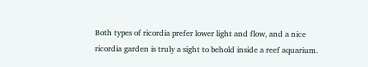Both types of ricordia prefer lower light and flow, and a nice ricordia garden is truly a sight to behold inside a reef aquarium.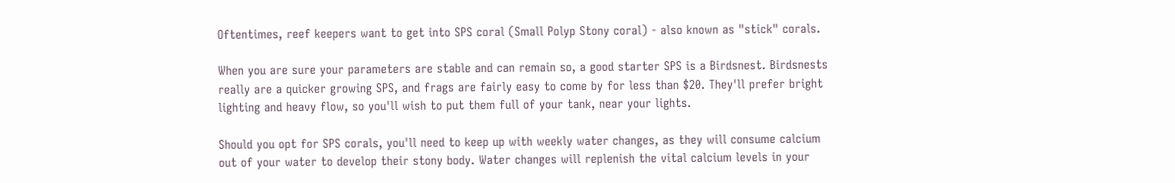Oftentimes, reef keepers want to get into SPS coral (Small Polyp Stony coral) - also known as "stick" corals.

When you are sure your parameters are stable and can remain so, a good starter SPS is a Birdsnest. Birdsnests really are a quicker growing SPS, and frags are fairly easy to come by for less than $20. They'll prefer bright lighting and heavy flow, so you'll wish to put them full of your tank, near your lights.

Should you opt for SPS corals, you'll need to keep up with weekly water changes, as they will consume calcium out of your water to develop their stony body. Water changes will replenish the vital calcium levels in your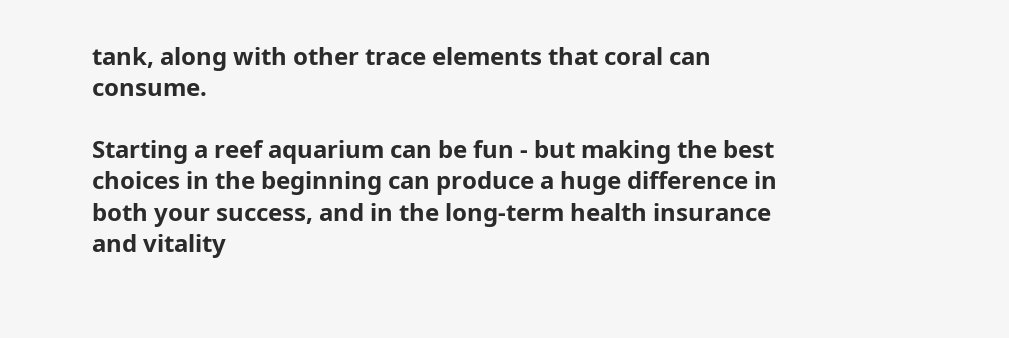tank, along with other trace elements that coral can consume.

Starting a reef aquarium can be fun - but making the best choices in the beginning can produce a huge difference in both your success, and in the long-term health insurance and vitality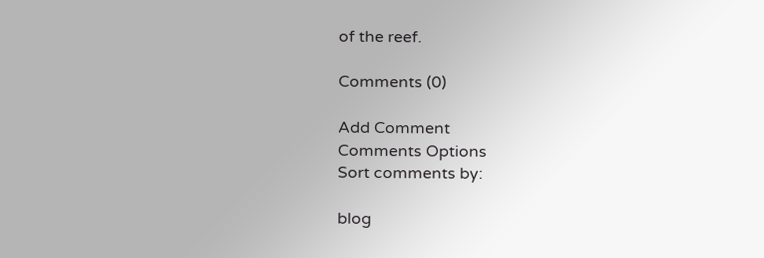of the reef.

Comments (0)

Add Comment
Comments Options
Sort comments by:

blog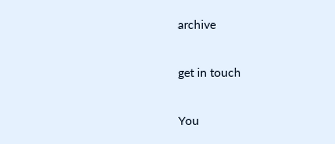archive

get in touch

You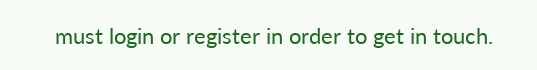must login or register in order to get in touch.